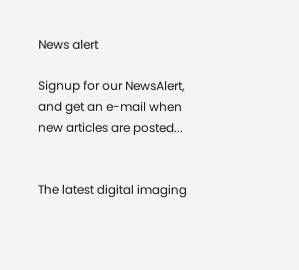News alert

Signup for our NewsAlert, and get an e-mail when new articles are posted...


The latest digital imaging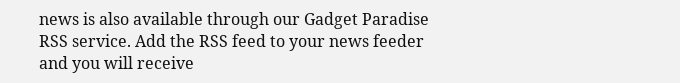news is also available through our Gadget Paradise RSS service. Add the RSS feed to your news feeder and you will receive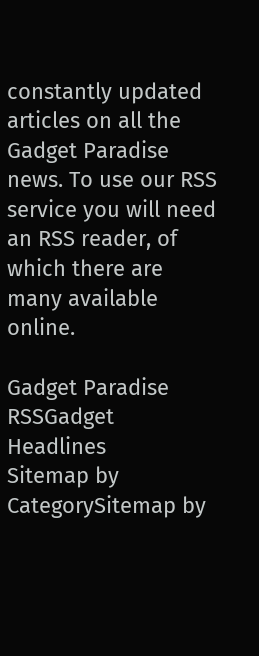constantly updated articles on all the Gadget Paradise news. To use our RSS service you will need an RSS reader, of which there are many available online.

Gadget Paradise RSSGadget Headlines
Sitemap by CategorySitemap by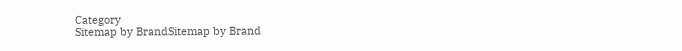Category
Sitemap by BrandSitemap by Brand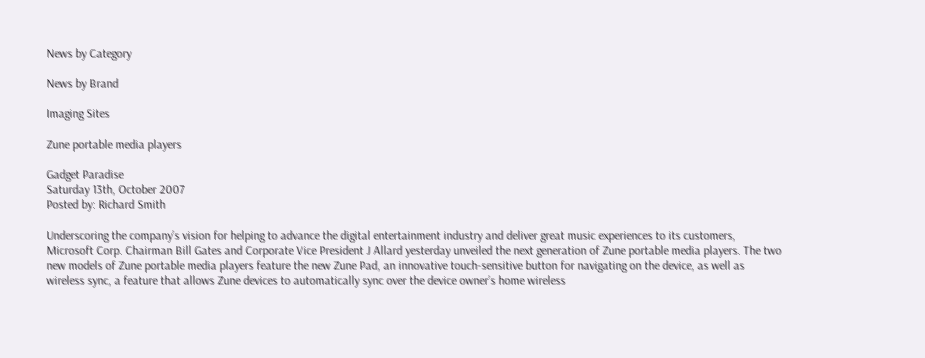News by Category

News by Brand

Imaging Sites

Zune portable media players

Gadget Paradise
Saturday 13th, October 2007
Posted by: Richard Smith

Underscoring the company’s vision for helping to advance the digital entertainment industry and deliver great music experiences to its customers, Microsoft Corp. Chairman Bill Gates and Corporate Vice President J Allard yesterday unveiled the next generation of Zune portable media players. The two new models of Zune portable media players feature the new Zune Pad, an innovative touch-sensitive button for navigating on the device, as well as wireless sync, a feature that allows Zune devices to automatically sync over the device owner’s home wireless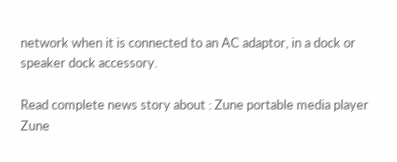network when it is connected to an AC adaptor, in a dock or speaker dock accessory.

Read complete news story about : Zune portable media player
Zune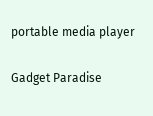portable media player

Gadget Paradise